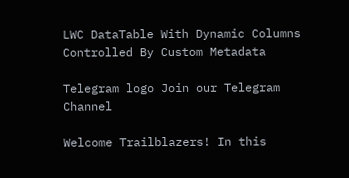LWC DataTable With Dynamic Columns Controlled By Custom Metadata

Telegram logo Join our Telegram Channel

Welcome Trailblazers! In this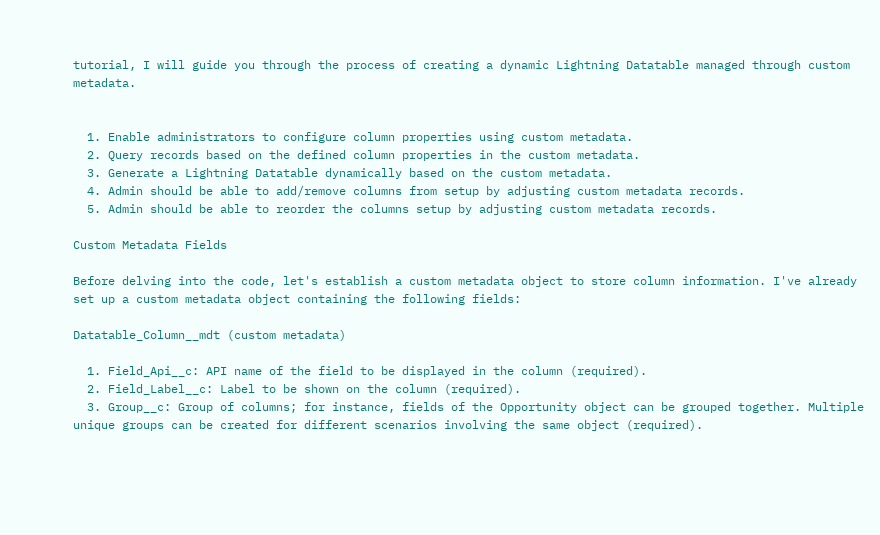tutorial, I will guide you through the process of creating a dynamic Lightning Datatable managed through custom metadata.


  1. Enable administrators to configure column properties using custom metadata.
  2. Query records based on the defined column properties in the custom metadata.
  3. Generate a Lightning Datatable dynamically based on the custom metadata.
  4. Admin should be able to add/remove columns from setup by adjusting custom metadata records.
  5. Admin should be able to reorder the columns setup by adjusting custom metadata records.

Custom Metadata Fields

Before delving into the code, let's establish a custom metadata object to store column information. I've already set up a custom metadata object containing the following fields:

Datatable_Column__mdt (custom metadata)

  1. Field_Api__c: API name of the field to be displayed in the column (required).
  2. Field_Label__c: Label to be shown on the column (required).
  3. Group__c: Group of columns; for instance, fields of the Opportunity object can be grouped together. Multiple unique groups can be created for different scenarios involving the same object (required).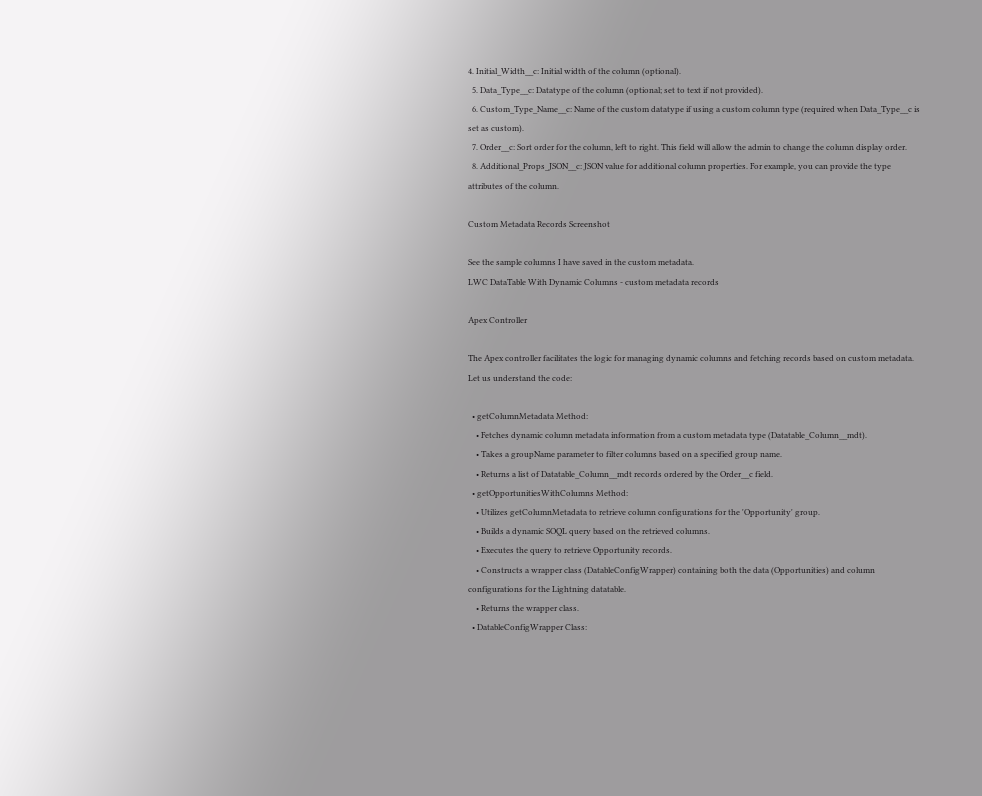4. Initial_Width__c: Initial width of the column (optional).
  5. Data_Type__c: Datatype of the column (optional; set to text if not provided).
  6. Custom_Type_Name__c: Name of the custom datatype if using a custom column type (required when Data_Type__c is set as custom).
  7. Order__c: Sort order for the column, left to right. This field will allow the admin to change the column display order.
  8. Additional_Props_JSON__c: JSON value for additional column properties. For example, you can provide the type attributes of the column.

Custom Metadata Records Screenshot

See the sample columns I have saved in the custom metadata.
LWC DataTable With Dynamic Columns - custom metadata records

Apex Controller

The Apex controller facilitates the logic for managing dynamic columns and fetching records based on custom metadata. Let us understand the code:

  • getColumnMetadata Method:
    • Fetches dynamic column metadata information from a custom metadata type (Datatable_Column__mdt).
    • Takes a groupName parameter to filter columns based on a specified group name.
    • Returns a list of Datatable_Column__mdt records ordered by the Order__c field.
  • getOpportunitiesWithColumns Method:
    • Utilizes getColumnMetadata to retrieve column configurations for the 'Opportunity' group.
    • Builds a dynamic SOQL query based on the retrieved columns.
    • Executes the query to retrieve Opportunity records.
    • Constructs a wrapper class (DatableConfigWrapper) containing both the data (Opportunities) and column configurations for the Lightning datatable.
    • Returns the wrapper class.
  • DatableConfigWrapper Class: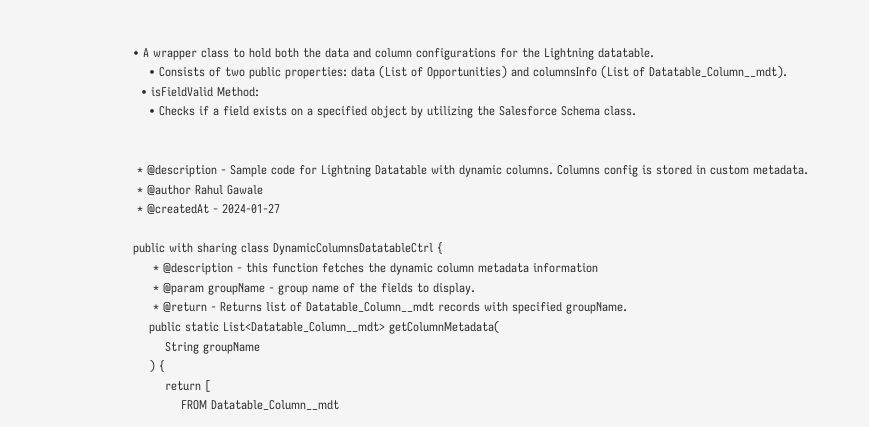• A wrapper class to hold both the data and column configurations for the Lightning datatable.
    • Consists of two public properties: data (List of Opportunities) and columnsInfo (List of Datatable_Column__mdt).
  • isFieldValid Method:
    • Checks if a field exists on a specified object by utilizing the Salesforce Schema class.


 * @description - Sample code for Lightning Datatable with dynamic columns. Columns config is stored in custom metadata.
 * @author Rahul Gawale
 * @createdAt - 2024-01-27

public with sharing class DynamicColumnsDatatableCtrl {
     * @description - this function fetches the dynamic column metadata information
     * @param groupName - group name of the fields to display.
     * @return - Returns list of Datatable_Column__mdt records with specified groupName.
    public static List<Datatable_Column__mdt> getColumnMetadata(
        String groupName
    ) {
        return [
            FROM Datatable_Column__mdt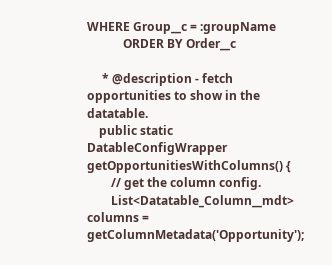WHERE Group__c = :groupName
            ORDER BY Order__c

     * @description - fetch opportunities to show in the datatable.
    public static DatableConfigWrapper getOpportunitiesWithColumns() {
        // get the column config.
        List<Datatable_Column__mdt> columns = getColumnMetadata('Opportunity');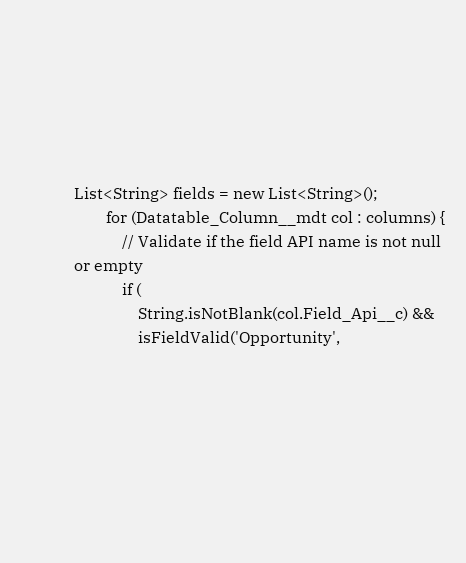List<String> fields = new List<String>();
        for (Datatable_Column__mdt col : columns) {
            // Validate if the field API name is not null or empty
            if (
                String.isNotBlank(col.Field_Api__c) &&
                isFieldValid('Opportunity',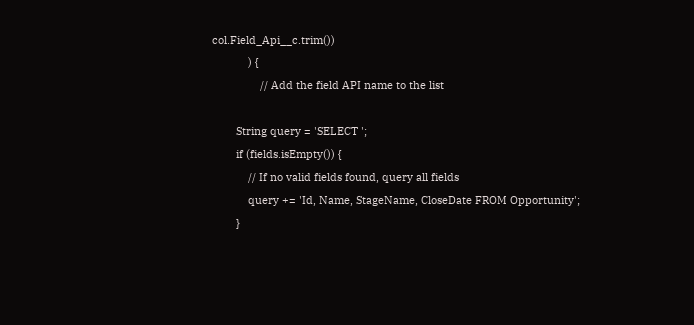col.Field_Api__c.trim())
            ) {
                // Add the field API name to the list

        String query = 'SELECT ';
        if (fields.isEmpty()) {
            // If no valid fields found, query all fields
            query += 'Id, Name, StageName, CloseDate FROM Opportunity';
        }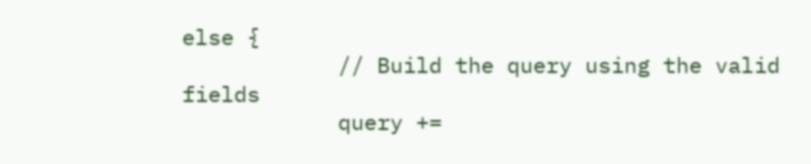else {
            // Build the query using the valid fields
            query +=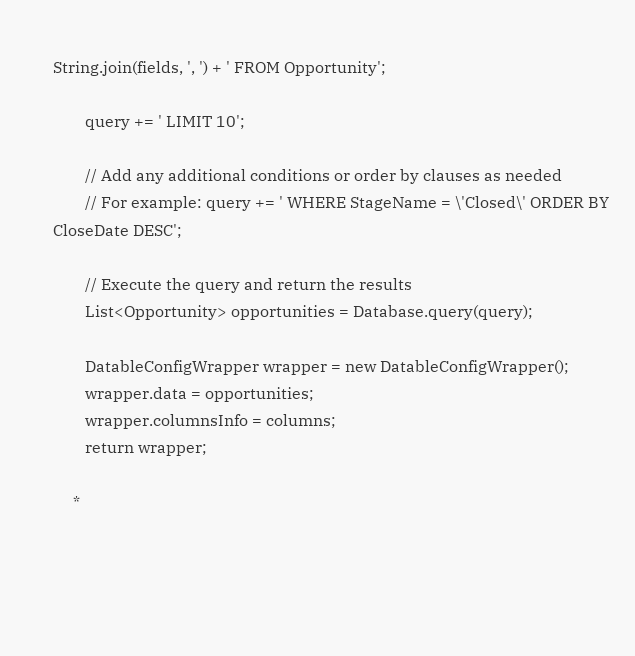String.join(fields, ', ') + ' FROM Opportunity';

        query += ' LIMIT 10';

        // Add any additional conditions or order by clauses as needed
        // For example: query += ' WHERE StageName = \'Closed\' ORDER BY CloseDate DESC';

        // Execute the query and return the results
        List<Opportunity> opportunities = Database.query(query);

        DatableConfigWrapper wrapper = new DatableConfigWrapper();
        wrapper.data = opportunities;
        wrapper.columnsInfo = columns;
        return wrapper;

     *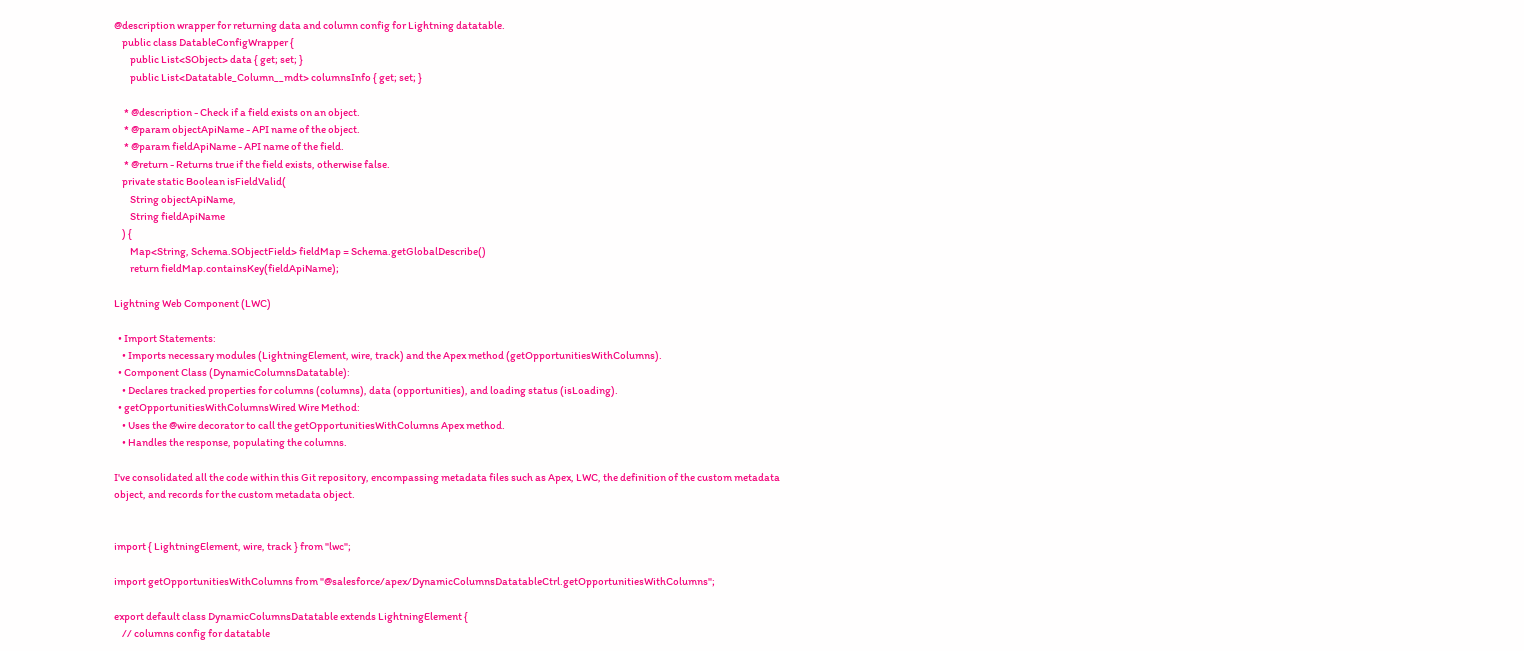@description wrapper for returning data and column config for Lightning datatable.
    public class DatableConfigWrapper {
        public List<SObject> data { get; set; }
        public List<Datatable_Column__mdt> columnsInfo { get; set; }

     * @description - Check if a field exists on an object.
     * @param objectApiName - API name of the object.
     * @param fieldApiName - API name of the field.
     * @return - Returns true if the field exists, otherwise false.
    private static Boolean isFieldValid(
        String objectApiName,
        String fieldApiName
    ) {
        Map<String, Schema.SObjectField> fieldMap = Schema.getGlobalDescribe()
        return fieldMap.containsKey(fieldApiName);

Lightning Web Component (LWC)

  • Import Statements:
    • Imports necessary modules (LightningElement, wire, track) and the Apex method (getOpportunitiesWithColumns).
  • Component Class (DynamicColumnsDatatable):
    • Declares tracked properties for columns (columns), data (opportunities), and loading status (isLoading).
  • getOpportunitiesWithColumnsWired Wire Method:
    • Uses the @wire decorator to call the getOpportunitiesWithColumns Apex method.
    • Handles the response, populating the columns.

I've consolidated all the code within this Git repository, encompassing metadata files such as Apex, LWC, the definition of the custom metadata object, and records for the custom metadata object.


import { LightningElement, wire, track } from "lwc";

import getOpportunitiesWithColumns from "@salesforce/apex/DynamicColumnsDatatableCtrl.getOpportunitiesWithColumns";

export default class DynamicColumnsDatatable extends LightningElement {
    // columns config for datatable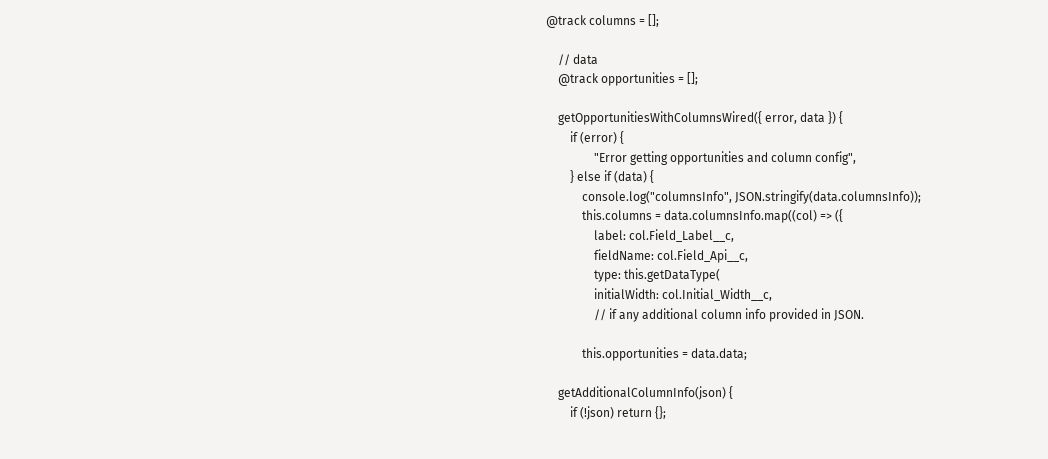@track columns = [];

    // data
    @track opportunities = [];

    getOpportunitiesWithColumnsWired({ error, data }) {
        if (error) {
                "Error getting opportunities and column config",
        } else if (data) {
            console.log("columnsInfo", JSON.stringify(data.columnsInfo));
            this.columns = data.columnsInfo.map((col) => ({
                label: col.Field_Label__c,
                fieldName: col.Field_Api__c,
                type: this.getDataType(
                initialWidth: col.Initial_Width__c,
                // if any additional column info provided in JSON.

            this.opportunities = data.data;

    getAdditionalColumnInfo(json) {
        if (!json) return {};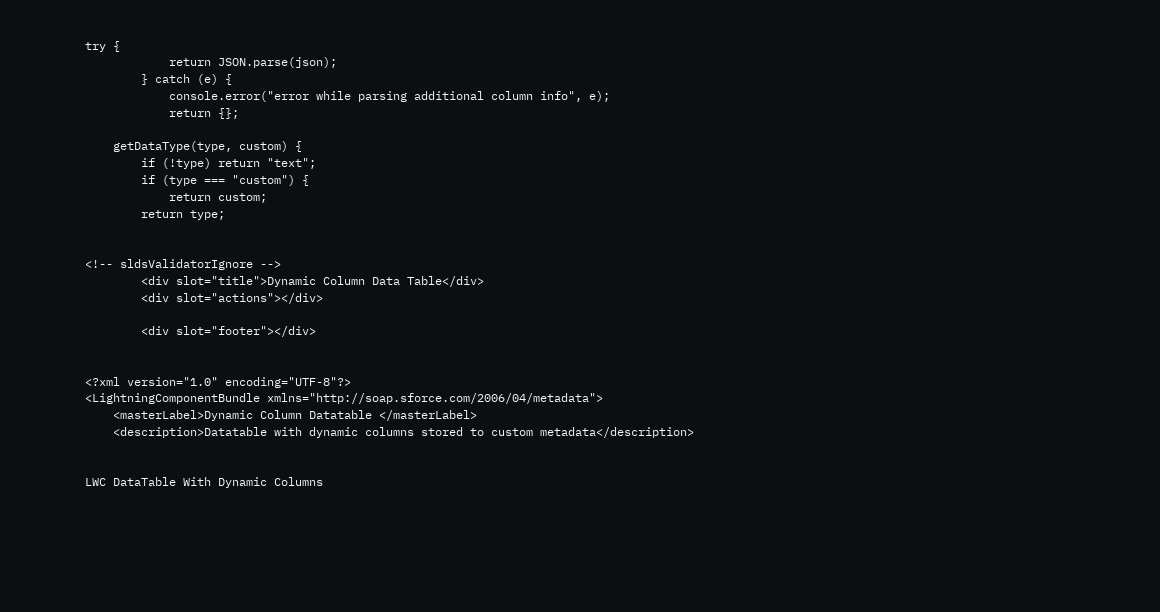try {
            return JSON.parse(json);
        } catch (e) {
            console.error("error while parsing additional column info", e);
            return {};

    getDataType(type, custom) {
        if (!type) return "text";
        if (type === "custom") {
            return custom;
        return type;


<!-- sldsValidatorIgnore -->
        <div slot="title">Dynamic Column Data Table</div>
        <div slot="actions"></div>

        <div slot="footer"></div>


<?xml version="1.0" encoding="UTF-8"?>
<LightningComponentBundle xmlns="http://soap.sforce.com/2006/04/metadata">
    <masterLabel>Dynamic Column Datatable </masterLabel>
    <description>Datatable with dynamic columns stored to custom metadata</description>


LWC DataTable With Dynamic Columns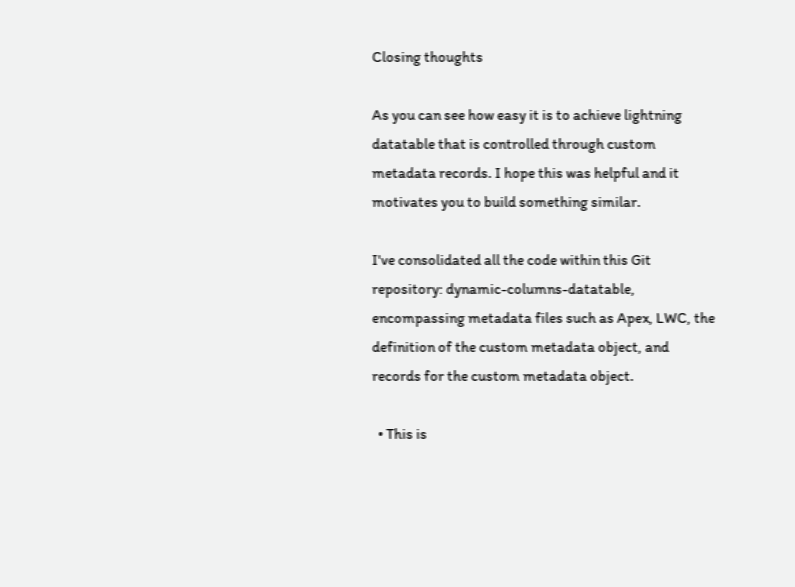Closing thoughts

As you can see how easy it is to achieve lightning datatable that is controlled through custom metadata records. I hope this was helpful and it motivates you to build something similar.

I've consolidated all the code within this Git repository: dynamic-columns-datatable, encompassing metadata files such as Apex, LWC, the definition of the custom metadata object, and records for the custom metadata object.

  • This is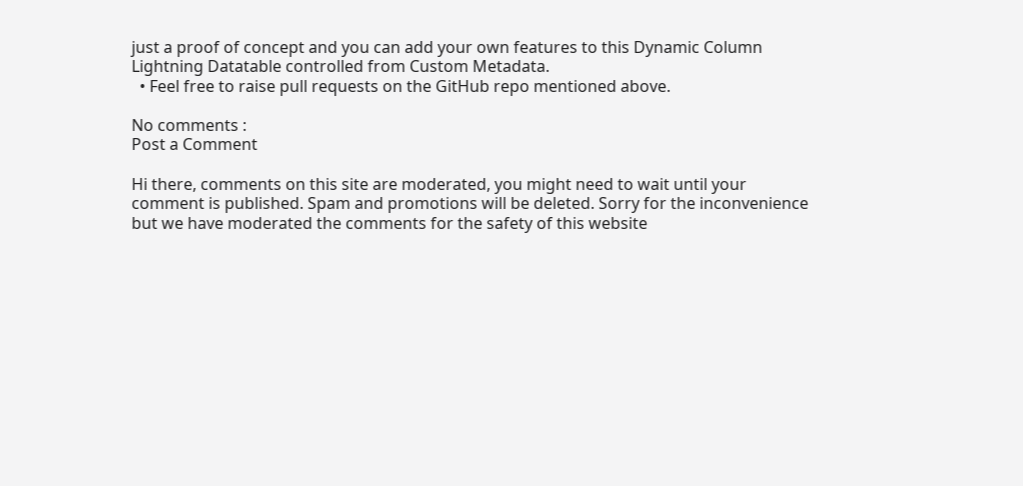just a proof of concept and you can add your own features to this Dynamic Column Lightning Datatable controlled from Custom Metadata.
  • Feel free to raise pull requests on the GitHub repo mentioned above.

No comments :
Post a Comment

Hi there, comments on this site are moderated, you might need to wait until your comment is published. Spam and promotions will be deleted. Sorry for the inconvenience but we have moderated the comments for the safety of this website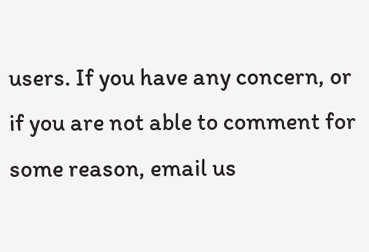users. If you have any concern, or if you are not able to comment for some reason, email us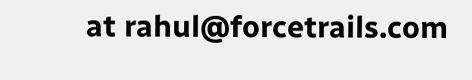at rahul@forcetrails.com